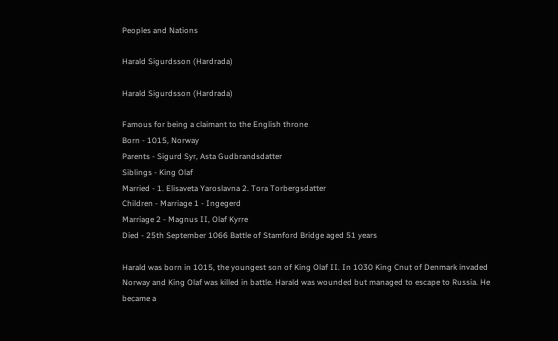Peoples and Nations

Harald Sigurdsson (Hardrada)

Harald Sigurdsson (Hardrada)

Famous for being a claimant to the English throne
Born - 1015, Norway
Parents - Sigurd Syr, Asta Gudbrandsdatter
Siblings - King Olaf
Married - 1. Elisaveta Yaroslavna 2. Tora Torbergsdatter
Children - Marriage 1 - Ingegerd
Marriage 2 - Magnus II, Olaf Kyrre
Died - 25th September 1066 Battle of Stamford Bridge aged 51 years

Harald was born in 1015, the youngest son of King Olaf II. In 1030 King Cnut of Denmark invaded Norway and King Olaf was killed in battle. Harald was wounded but managed to escape to Russia. He became a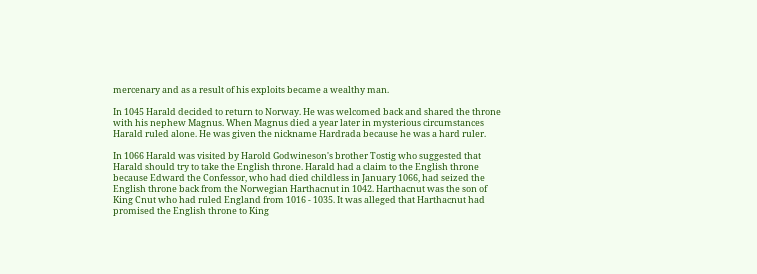mercenary and as a result of his exploits became a wealthy man.

In 1045 Harald decided to return to Norway. He was welcomed back and shared the throne with his nephew Magnus. When Magnus died a year later in mysterious circumstances Harald ruled alone. He was given the nickname Hardrada because he was a hard ruler.

In 1066 Harald was visited by Harold Godwineson's brother Tostig who suggested that Harald should try to take the English throne. Harald had a claim to the English throne because Edward the Confessor, who had died childless in January 1066, had seized the English throne back from the Norwegian Harthacnut in 1042. Harthacnut was the son of King Cnut who had ruled England from 1016 - 1035. It was alleged that Harthacnut had promised the English throne to King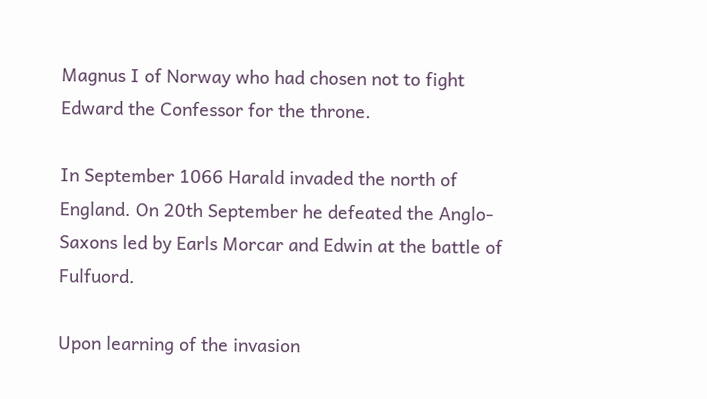Magnus I of Norway who had chosen not to fight Edward the Confessor for the throne.

In September 1066 Harald invaded the north of England. On 20th September he defeated the Anglo-Saxons led by Earls Morcar and Edwin at the battle of Fulfuord.

Upon learning of the invasion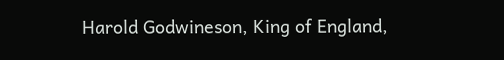Harold Godwineson, King of England,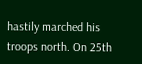hastily marched his troops north. On 25th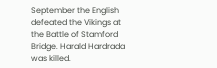September the English defeated the Vikings at the Battle of Stamford Bridge. Harald Hardrada was killed.